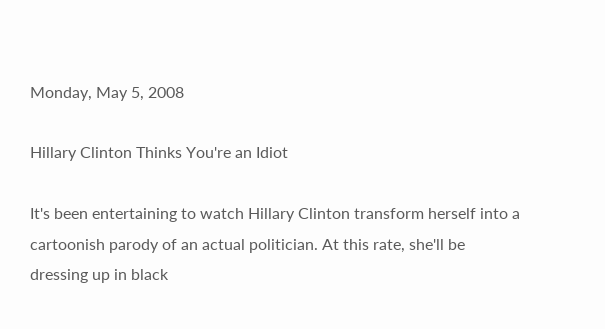Monday, May 5, 2008

Hillary Clinton Thinks You're an Idiot

It's been entertaining to watch Hillary Clinton transform herself into a cartoonish parody of an actual politician. At this rate, she'll be dressing up in black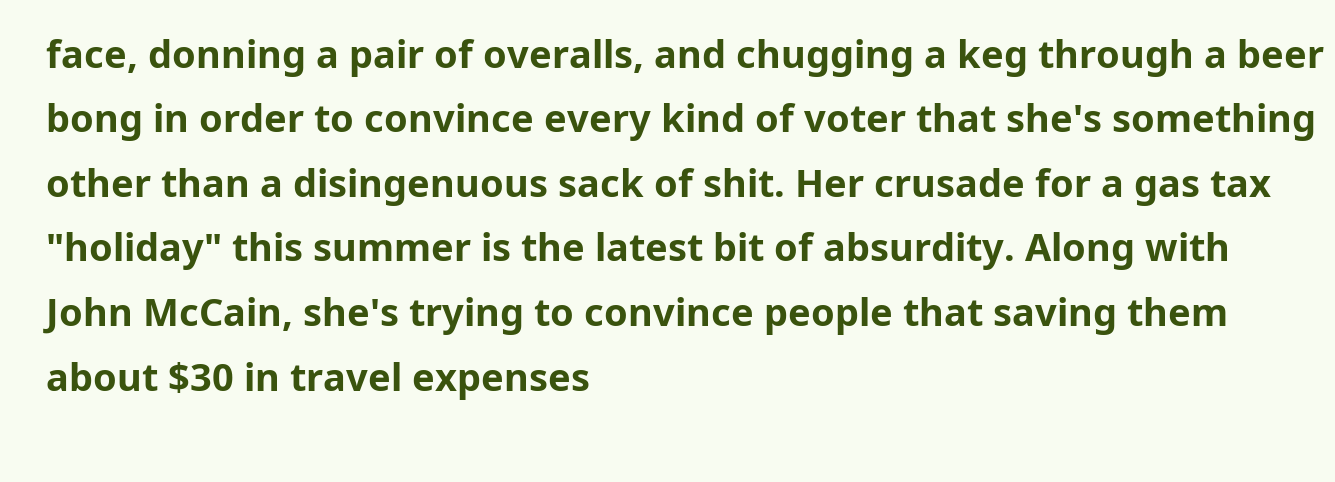face, donning a pair of overalls, and chugging a keg through a beer bong in order to convince every kind of voter that she's something other than a disingenuous sack of shit. Her crusade for a gas tax "holiday" this summer is the latest bit of absurdity. Along with John McCain, she's trying to convince people that saving them about $30 in travel expenses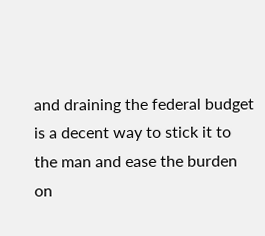and draining the federal budget is a decent way to stick it to the man and ease the burden on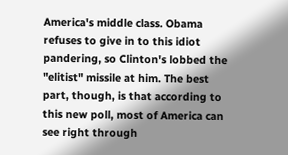America's middle class. Obama refuses to give in to this idiot pandering, so Clinton's lobbed the "elitist" missile at him. The best part, though, is that according to this new poll, most of America can see right through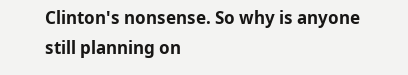Clinton's nonsense. So why is anyone still planning on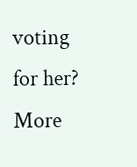voting for her? More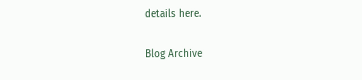details here.

Blog Archive